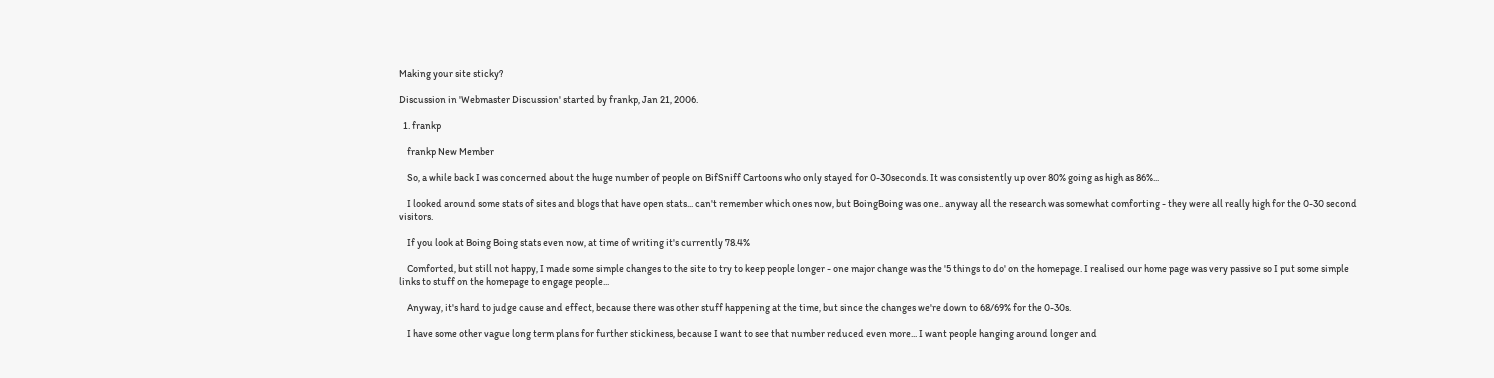Making your site sticky?

Discussion in 'Webmaster Discussion' started by frankp, Jan 21, 2006.

  1. frankp

    frankp New Member

    So, a while back I was concerned about the huge number of people on BifSniff Cartoons who only stayed for 0-30seconds. It was consistently up over 80% going as high as 86%...

    I looked around some stats of sites and blogs that have open stats... can't remember which ones now, but BoingBoing was one.. anyway all the research was somewhat comforting - they were all really high for the 0-30 second visitors.

    If you look at Boing Boing stats even now, at time of writing it's currently 78.4%

    Comforted, but still not happy, I made some simple changes to the site to try to keep people longer - one major change was the '5 things to do' on the homepage. I realised our home page was very passive so I put some simple links to stuff on the homepage to engage people...

    Anyway, it's hard to judge cause and effect, because there was other stuff happening at the time, but since the changes we're down to 68/69% for the 0-30s.

    I have some other vague long term plans for further stickiness, because I want to see that number reduced even more... I want people hanging around longer and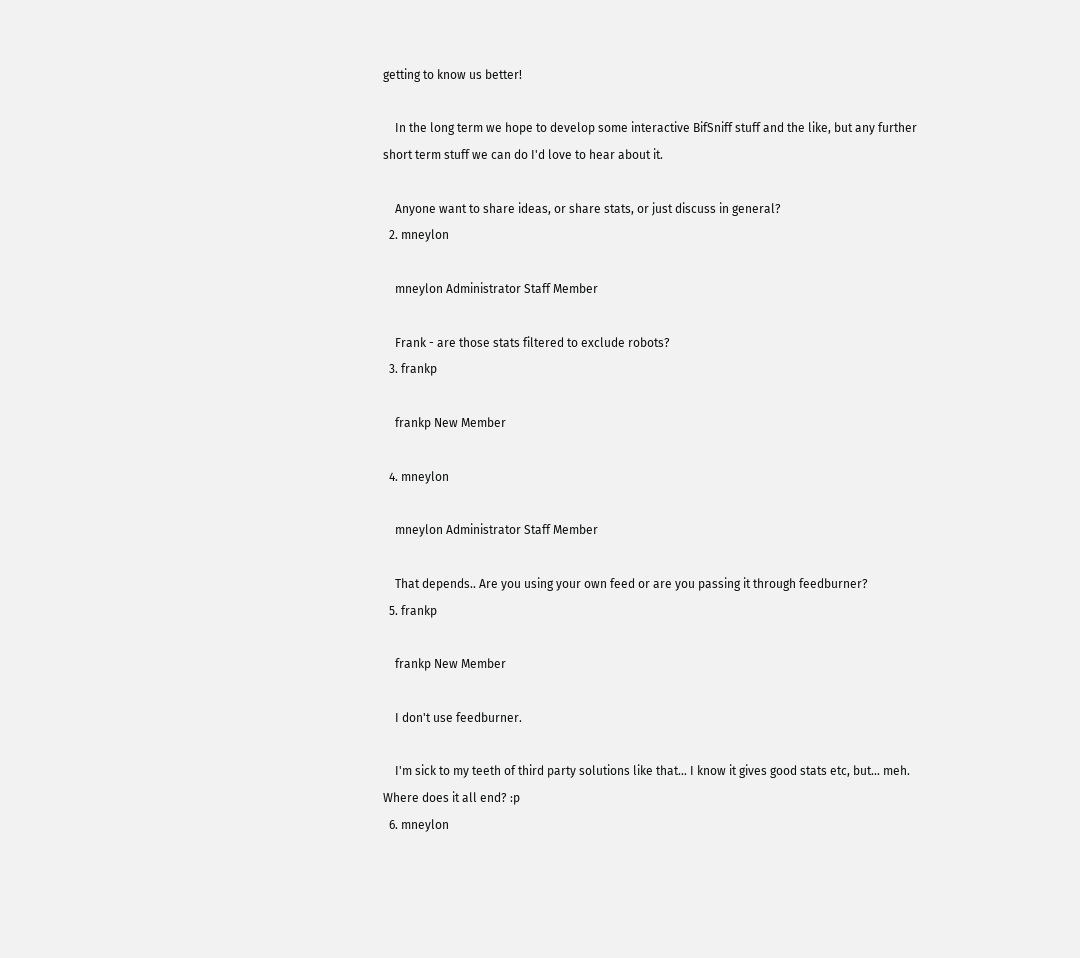getting to know us better!

    In the long term we hope to develop some interactive BifSniff stuff and the like, but any further short term stuff we can do I'd love to hear about it.

    Anyone want to share ideas, or share stats, or just discuss in general?
  2. mneylon

    mneylon Administrator Staff Member

    Frank - are those stats filtered to exclude robots?
  3. frankp

    frankp New Member

  4. mneylon

    mneylon Administrator Staff Member

    That depends.. Are you using your own feed or are you passing it through feedburner?
  5. frankp

    frankp New Member

    I don't use feedburner.

    I'm sick to my teeth of third party solutions like that... I know it gives good stats etc, but... meh. Where does it all end? :p
  6. mneylon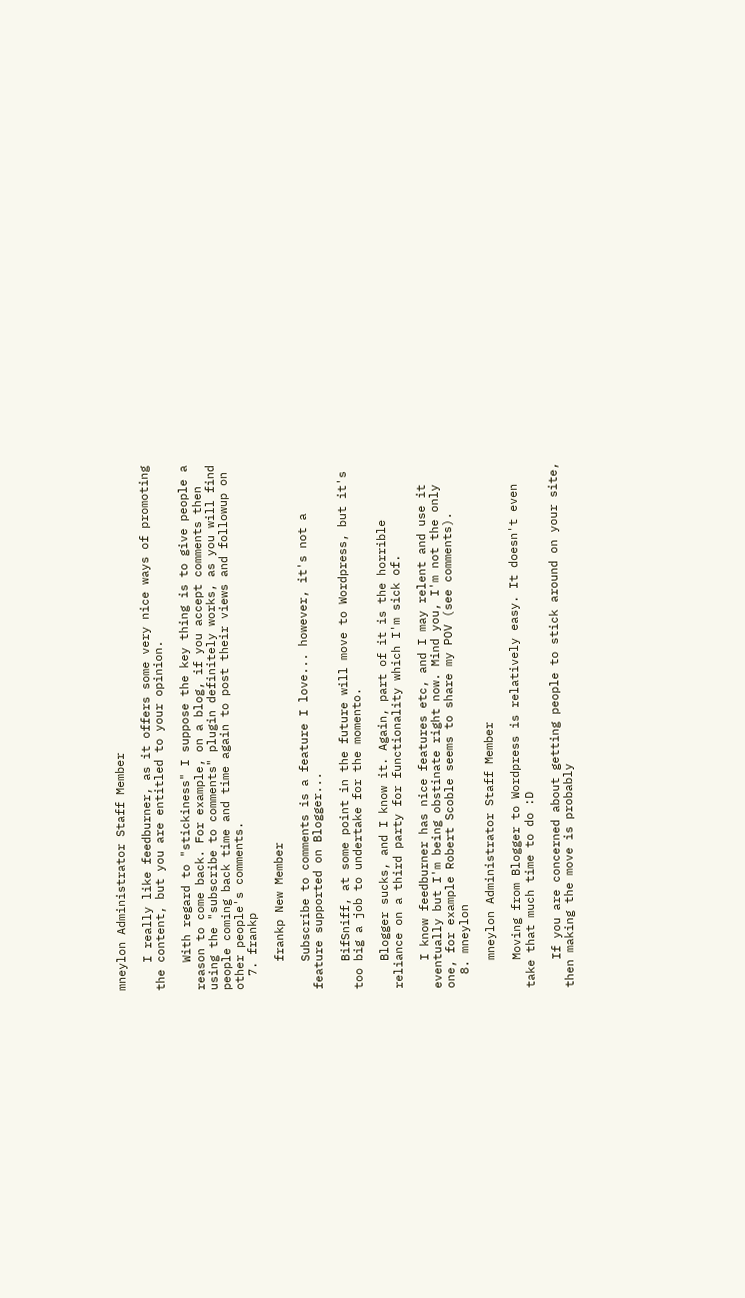mneylon Administrator Staff Member

    I really like feedburner, as it offers some very nice ways of promoting the content, but you are entitled to your opinion.

    With regard to "stickiness" I suppose the key thing is to give people a reason to come back. For example, on a blog, if you accept comments then using the "subscribe to comments" plugin definitely works, as you will find people coming back time and time again to post their views and followup on other people's comments.
  7. frankp

    frankp New Member

    Subscribe to comments is a feature I love... however, it's not a feature supported on Blogger...

    BifSniff, at some point in the future will move to Wordpress, but it's too big a job to undertake for the momento.

    Blogger sucks, and I know it. Again, part of it is the horrible reliance on a third party for functionality which I'm sick of.

    I know feedburner has nice features etc, and I may relent and use it eventually but I'm being obstinate right now. Mind you, I'm not the only one, for example Robert Scoble seems to share my POV (see comments).
  8. mneylon

    mneylon Administrator Staff Member

    Moving from Blogger to Wordpress is relatively easy. It doesn't even take that much time to do :D

    If you are concerned about getting people to stick around on your site, then making the move is probably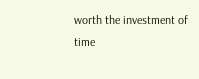worth the investment of time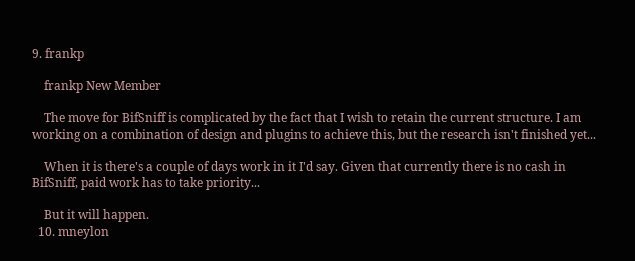9. frankp

    frankp New Member

    The move for BifSniff is complicated by the fact that I wish to retain the current structure. I am working on a combination of design and plugins to achieve this, but the research isn't finished yet...

    When it is there's a couple of days work in it I'd say. Given that currently there is no cash in BifSniff, paid work has to take priority...

    But it will happen.
  10. mneylon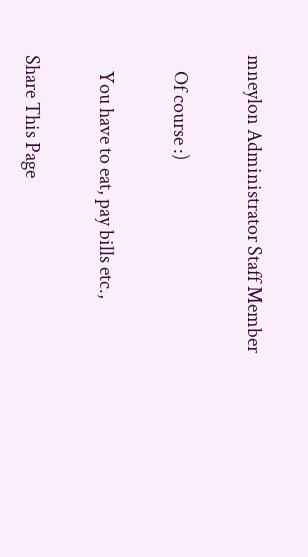mneylon Administrator Staff Member

    Of course :)

    You have to eat, pay bills etc.,

Share This Page